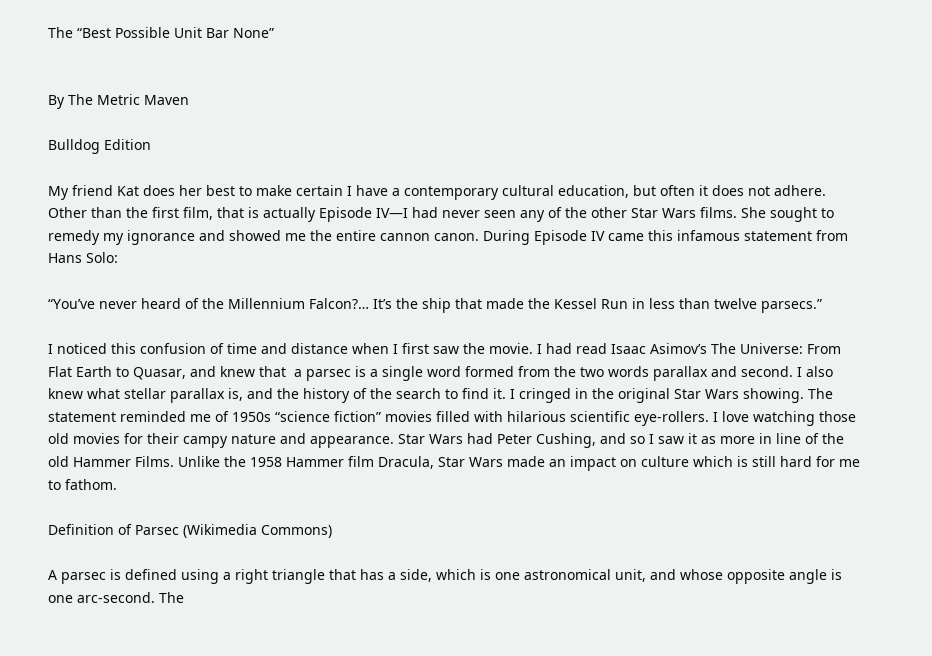The “Best Possible Unit Bar None”


By The Metric Maven

Bulldog Edition

My friend Kat does her best to make certain I have a contemporary cultural education, but often it does not adhere. Other than the first film, that is actually Episode IV—I had never seen any of the other Star Wars films. She sought to remedy my ignorance and showed me the entire cannon canon. During Episode IV came this infamous statement from Hans Solo:

“You’ve never heard of the Millennium Falcon?… It’s the ship that made the Kessel Run in less than twelve parsecs.”

I noticed this confusion of time and distance when I first saw the movie. I had read Isaac Asimov’s The Universe: From Flat Earth to Quasar, and knew that  a parsec is a single word formed from the two words parallax and second. I also knew what stellar parallax is, and the history of the search to find it. I cringed in the original Star Wars showing. The statement reminded me of 1950s “science fiction” movies filled with hilarious scientific eye-rollers. I love watching those old movies for their campy nature and appearance. Star Wars had Peter Cushing, and so I saw it as more in line of the old Hammer Films. Unlike the 1958 Hammer film Dracula, Star Wars made an impact on culture which is still hard for me to fathom.

Definition of Parsec (Wikimedia Commons)

A parsec is defined using a right triangle that has a side, which is one astronomical unit, and whose opposite angle is one arc-second. The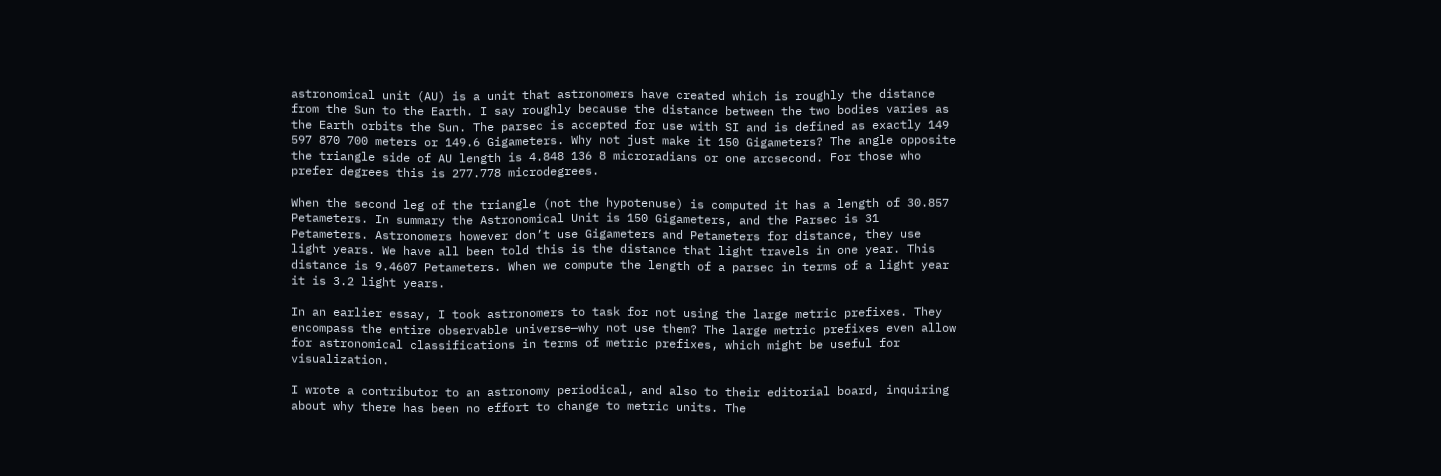astronomical unit (AU) is a unit that astronomers have created which is roughly the distance from the Sun to the Earth. I say roughly because the distance between the two bodies varies as the Earth orbits the Sun. The parsec is accepted for use with SI and is defined as exactly 149 597 870 700 meters or 149.6 Gigameters. Why not just make it 150 Gigameters? The angle opposite the triangle side of AU length is 4.848 136 8 microradians or one arcsecond. For those who prefer degrees this is 277.778 microdegrees.

When the second leg of the triangle (not the hypotenuse) is computed it has a length of 30.857 Petameters. In summary the Astronomical Unit is 150 Gigameters, and the Parsec is 31 Petameters. Astronomers however don’t use Gigameters and Petameters for distance, they use light years. We have all been told this is the distance that light travels in one year. This distance is 9.4607 Petameters. When we compute the length of a parsec in terms of a light year it is 3.2 light years.

In an earlier essay, I took astronomers to task for not using the large metric prefixes. They encompass the entire observable universe—why not use them? The large metric prefixes even allow for astronomical classifications in terms of metric prefixes, which might be useful for visualization.

I wrote a contributor to an astronomy periodical, and also to their editorial board, inquiring about why there has been no effort to change to metric units. The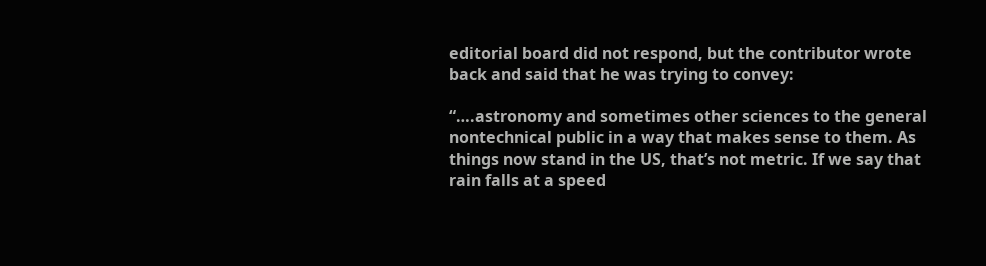editorial board did not respond, but the contributor wrote back and said that he was trying to convey:

“….astronomy and sometimes other sciences to the general nontechnical public in a way that makes sense to them. As things now stand in the US, that’s not metric. If we say that rain falls at a speed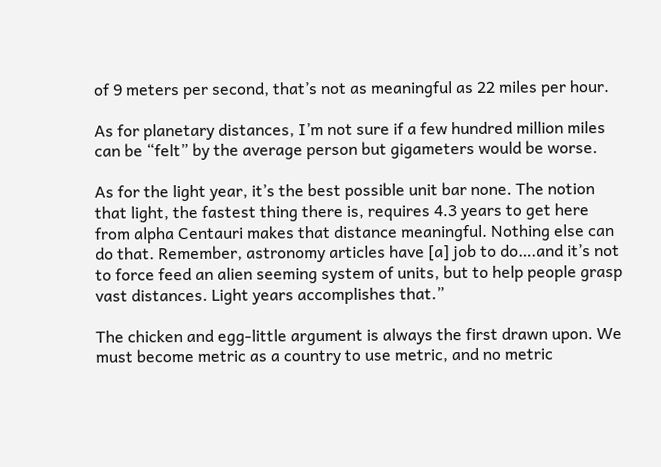of 9 meters per second, that’s not as meaningful as 22 miles per hour.

As for planetary distances, I’m not sure if a few hundred million miles can be “felt” by the average person but gigameters would be worse.

As for the light year, it’s the best possible unit bar none. The notion that light, the fastest thing there is, requires 4.3 years to get here from alpha Centauri makes that distance meaningful. Nothing else can do that. Remember, astronomy articles have [a] job to do….and it’s not to force feed an alien seeming system of units, but to help people grasp vast distances. Light years accomplishes that.”

The chicken and egg-little argument is always the first drawn upon. We must become metric as a country to use metric, and no metric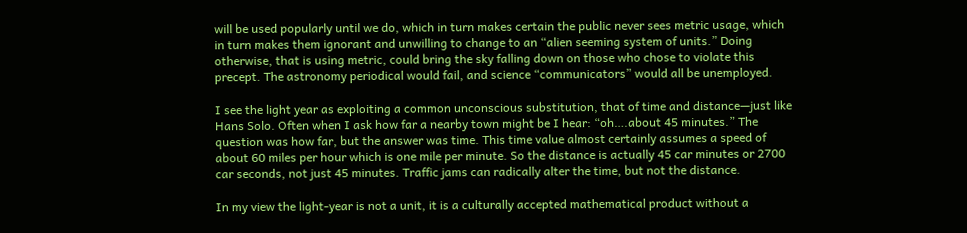will be used popularly until we do, which in turn makes certain the public never sees metric usage, which in turn makes them ignorant and unwilling to change to an “alien seeming system of units.” Doing otherwise, that is using metric, could bring the sky falling down on those who chose to violate this precept. The astronomy periodical would fail, and science “communicators” would all be unemployed.

I see the light year as exploiting a common unconscious substitution, that of time and distance—just like Hans Solo. Often when I ask how far a nearby town might be I hear: “oh….about 45 minutes.” The question was how far, but the answer was time. This time value almost certainly assumes a speed of about 60 miles per hour which is one mile per minute. So the distance is actually 45 car minutes or 2700 car seconds, not just 45 minutes. Traffic jams can radically alter the time, but not the distance.

In my view the light-year is not a unit, it is a culturally accepted mathematical product without a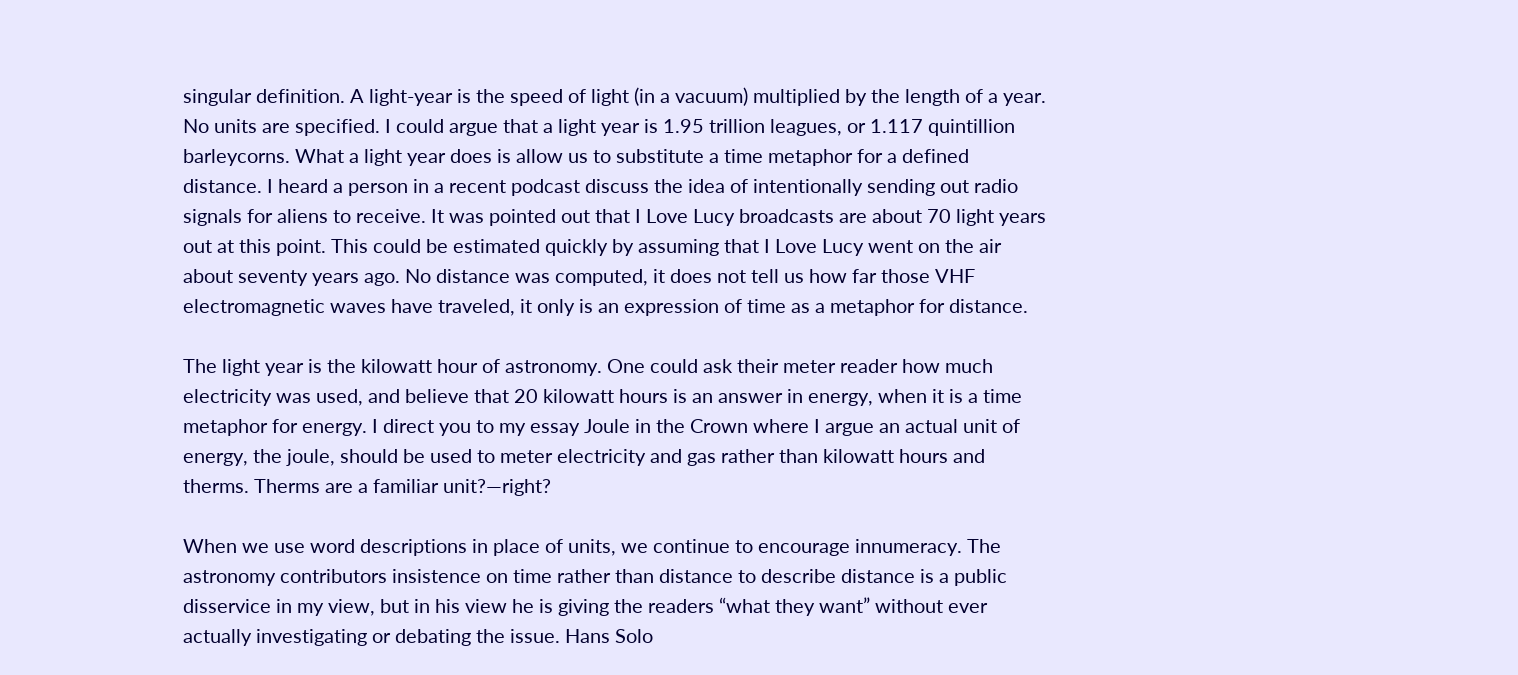singular definition. A light-year is the speed of light (in a vacuum) multiplied by the length of a year. No units are specified. I could argue that a light year is 1.95 trillion leagues, or 1.117 quintillion barleycorns. What a light year does is allow us to substitute a time metaphor for a defined distance. I heard a person in a recent podcast discuss the idea of intentionally sending out radio signals for aliens to receive. It was pointed out that I Love Lucy broadcasts are about 70 light years out at this point. This could be estimated quickly by assuming that I Love Lucy went on the air about seventy years ago. No distance was computed, it does not tell us how far those VHF electromagnetic waves have traveled, it only is an expression of time as a metaphor for distance.

The light year is the kilowatt hour of astronomy. One could ask their meter reader how much electricity was used, and believe that 20 kilowatt hours is an answer in energy, when it is a time metaphor for energy. I direct you to my essay Joule in the Crown where I argue an actual unit of energy, the joule, should be used to meter electricity and gas rather than kilowatt hours and therms. Therms are a familiar unit?—right?

When we use word descriptions in place of units, we continue to encourage innumeracy. The astronomy contributors insistence on time rather than distance to describe distance is a public disservice in my view, but in his view he is giving the readers “what they want” without ever actually investigating or debating the issue. Hans Solo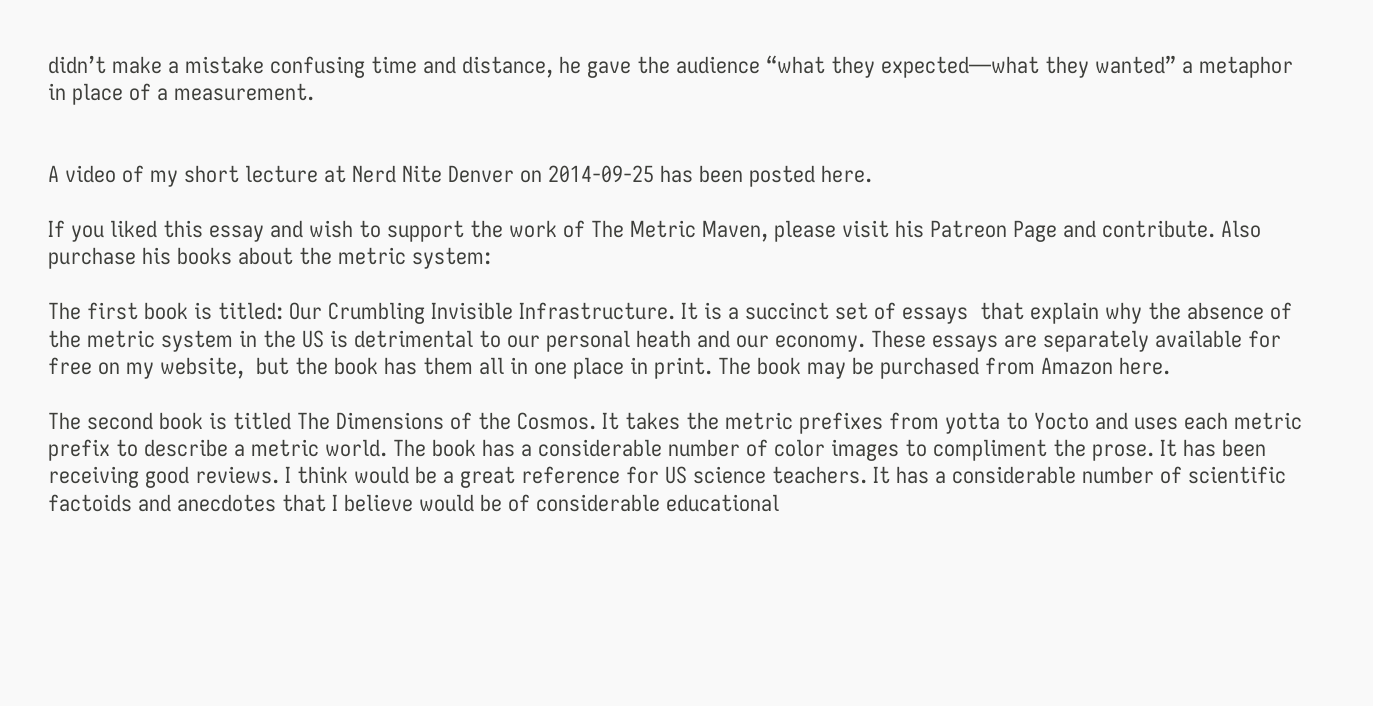didn’t make a mistake confusing time and distance, he gave the audience “what they expected—what they wanted” a metaphor in place of a measurement.


A video of my short lecture at Nerd Nite Denver on 2014-09-25 has been posted here.

If you liked this essay and wish to support the work of The Metric Maven, please visit his Patreon Page and contribute. Also purchase his books about the metric system:

The first book is titled: Our Crumbling Invisible Infrastructure. It is a succinct set of essays  that explain why the absence of the metric system in the US is detrimental to our personal heath and our economy. These essays are separately available for free on my website,  but the book has them all in one place in print. The book may be purchased from Amazon here.

The second book is titled The Dimensions of the Cosmos. It takes the metric prefixes from yotta to Yocto and uses each metric prefix to describe a metric world. The book has a considerable number of color images to compliment the prose. It has been receiving good reviews. I think would be a great reference for US science teachers. It has a considerable number of scientific factoids and anecdotes that I believe would be of considerable educational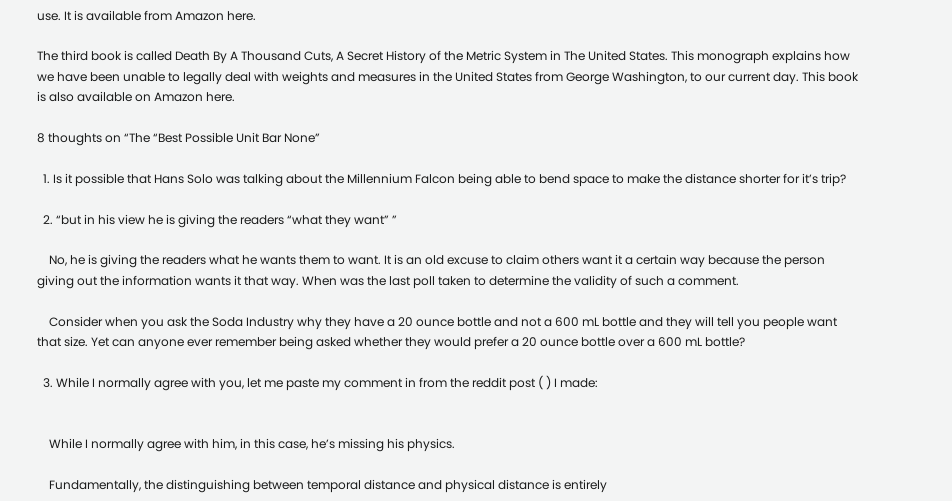use. It is available from Amazon here.

The third book is called Death By A Thousand Cuts, A Secret History of the Metric System in The United States. This monograph explains how we have been unable to legally deal with weights and measures in the United States from George Washington, to our current day. This book is also available on Amazon here.

8 thoughts on “The “Best Possible Unit Bar None”

  1. Is it possible that Hans Solo was talking about the Millennium Falcon being able to bend space to make the distance shorter for it’s trip?

  2. “but in his view he is giving the readers “what they want” ”

    No, he is giving the readers what he wants them to want. It is an old excuse to claim others want it a certain way because the person giving out the information wants it that way. When was the last poll taken to determine the validity of such a comment.

    Consider when you ask the Soda Industry why they have a 20 ounce bottle and not a 600 mL bottle and they will tell you people want that size. Yet can anyone ever remember being asked whether they would prefer a 20 ounce bottle over a 600 mL bottle?

  3. While I normally agree with you, let me paste my comment in from the reddit post ( ) I made:


    While I normally agree with him, in this case, he’s missing his physics.

    Fundamentally, the distinguishing between temporal distance and physical distance is entirely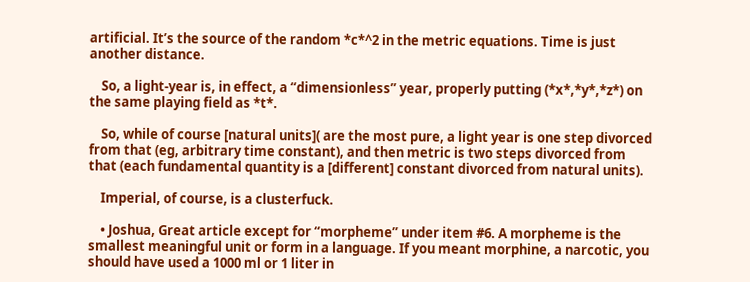artificial. It’s the source of the random *c*^2 in the metric equations. Time is just another distance.

    So, a light-year is, in effect, a “dimensionless” year, properly putting (*x*,*y*,*z*) on the same playing field as *t*.

    So, while of course [natural units]( are the most pure, a light year is one step divorced from that (eg, arbitrary time constant), and then metric is two steps divorced from that (each fundamental quantity is a [different] constant divorced from natural units).

    Imperial, of course, is a clusterfuck.

    • Joshua, Great article except for “morpheme” under item #6. A morpheme is the smallest meaningful unit or form in a language. If you meant morphine, a narcotic, you should have used a 1000 ml or 1 liter in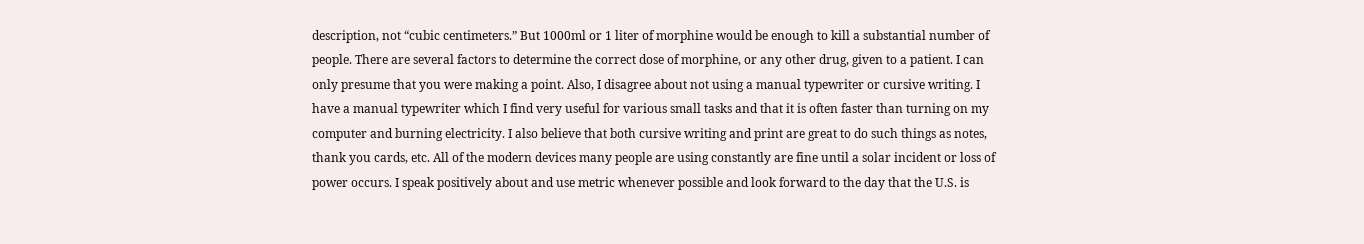description, not “cubic centimeters.” But 1000ml or 1 liter of morphine would be enough to kill a substantial number of people. There are several factors to determine the correct dose of morphine, or any other drug, given to a patient. I can only presume that you were making a point. Also, I disagree about not using a manual typewriter or cursive writing. I have a manual typewriter which I find very useful for various small tasks and that it is often faster than turning on my computer and burning electricity. I also believe that both cursive writing and print are great to do such things as notes, thank you cards, etc. All of the modern devices many people are using constantly are fine until a solar incident or loss of power occurs. I speak positively about and use metric whenever possible and look forward to the day that the U.S. is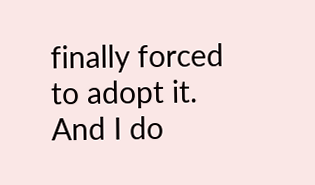finally forced to adopt it. And I do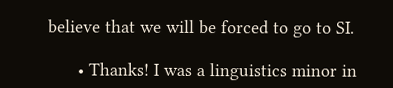believe that we will be forced to go to SI.

      • Thanks! I was a linguistics minor in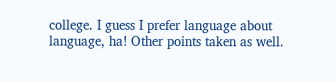college. I guess I prefer language about language, ha! Other points taken as well.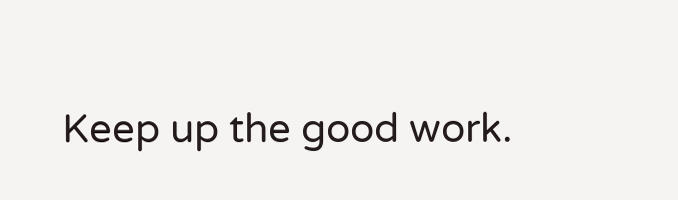Keep up the good work.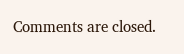Comments are closed.